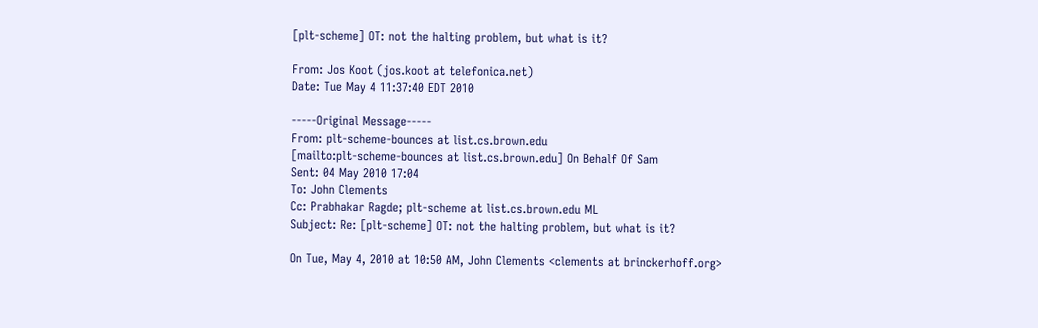[plt-scheme] OT: not the halting problem, but what is it?

From: Jos Koot (jos.koot at telefonica.net)
Date: Tue May 4 11:37:40 EDT 2010

-----Original Message-----
From: plt-scheme-bounces at list.cs.brown.edu
[mailto:plt-scheme-bounces at list.cs.brown.edu] On Behalf Of Sam
Sent: 04 May 2010 17:04
To: John Clements
Cc: Prabhakar Ragde; plt-scheme at list.cs.brown.edu ML
Subject: Re: [plt-scheme] OT: not the halting problem, but what is it?

On Tue, May 4, 2010 at 10:50 AM, John Clements <clements at brinckerhoff.org>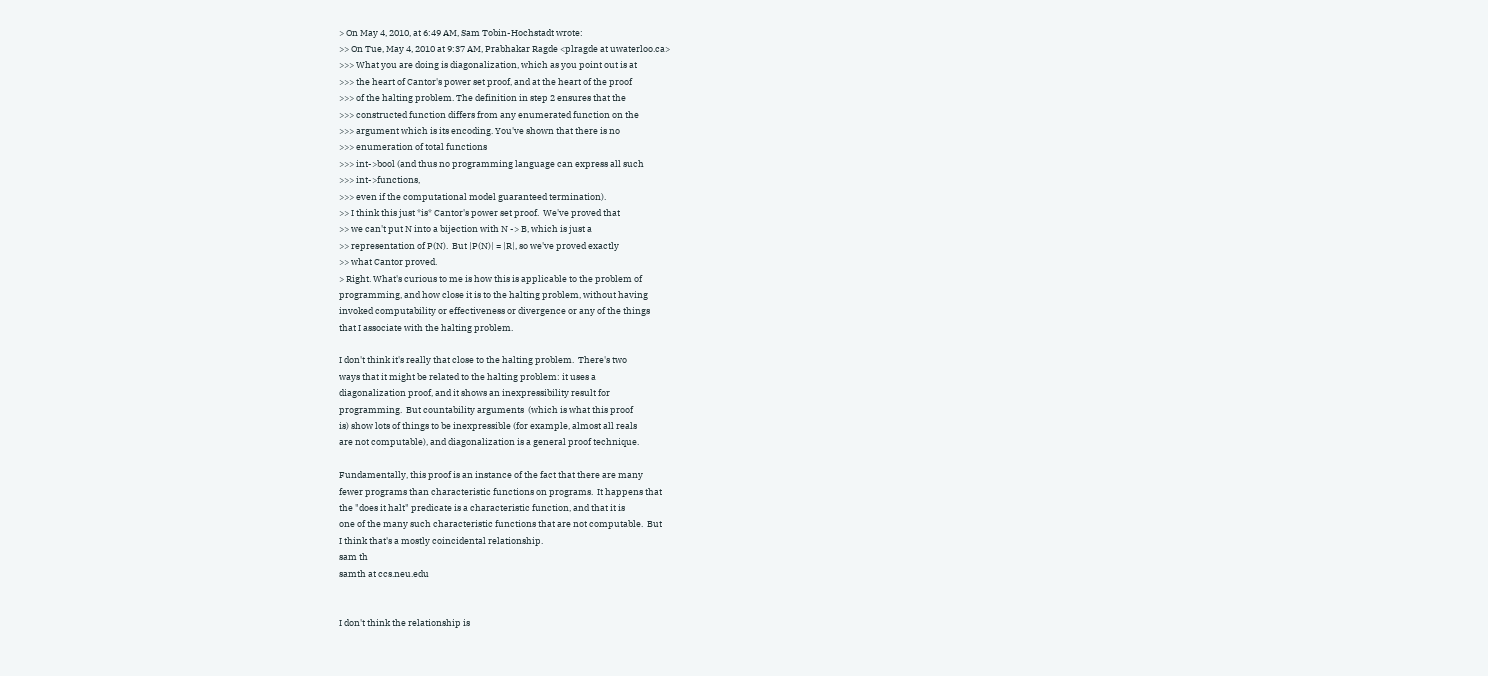> On May 4, 2010, at 6:49 AM, Sam Tobin-Hochstadt wrote:
>> On Tue, May 4, 2010 at 9:37 AM, Prabhakar Ragde <plragde at uwaterloo.ca>
>>> What you are doing is diagonalization, which as you point out is at
>>> the heart of Cantor's power set proof, and at the heart of the proof
>>> of the halting problem. The definition in step 2 ensures that the
>>> constructed function differs from any enumerated function on the
>>> argument which is its encoding. You've shown that there is no
>>> enumeration of total functions
>>> int->bool (and thus no programming language can express all such
>>> int->functions,
>>> even if the computational model guaranteed termination).
>> I think this just *is* Cantor's power set proof.  We've proved that
>> we can't put N into a bijection with N -> B, which is just a
>> representation of P(N).  But |P(N)| = |R|, so we've proved exactly
>> what Cantor proved.
> Right. What's curious to me is how this is applicable to the problem of
programming, and how close it is to the halting problem, without having
invoked computability or effectiveness or divergence or any of the things
that I associate with the halting problem.

I don't think it's really that close to the halting problem.  There's two
ways that it might be related to the halting problem: it uses a
diagonalization proof, and it shows an inexpressibility result for
programming.  But countability arguments  (which is what this proof
is) show lots of things to be inexpressible (for example, almost all reals
are not computable), and diagonalization is a general proof technique.

Fundamentally, this proof is an instance of the fact that there are many
fewer programs than characteristic functions on programs.  It happens that
the "does it halt" predicate is a characteristic function, and that it is
one of the many such characteristic functions that are not computable.  But
I think that's a mostly coincidental relationship.
sam th
samth at ccs.neu.edu


I don't think the relationship is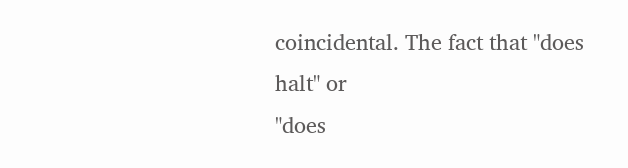coincidental. The fact that "does halt" or
"does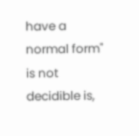have a normal form" is not decidible is,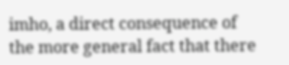imho, a direct consequence of
the more general fact that there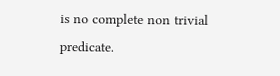is no complete non trivial predicate.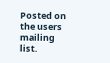Posted on the users mailing list.